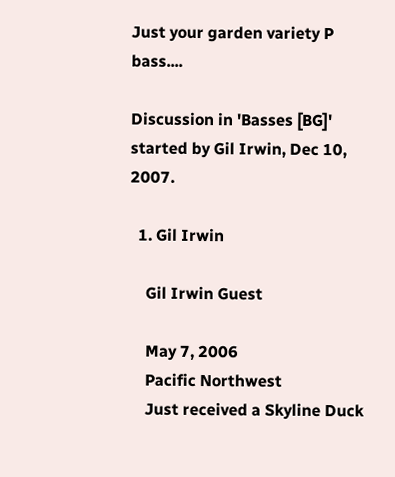Just your garden variety P bass....

Discussion in 'Basses [BG]' started by Gil Irwin, Dec 10, 2007.

  1. Gil Irwin

    Gil Irwin Guest

    May 7, 2006
    Pacific Northwest
    Just received a Skyline Duck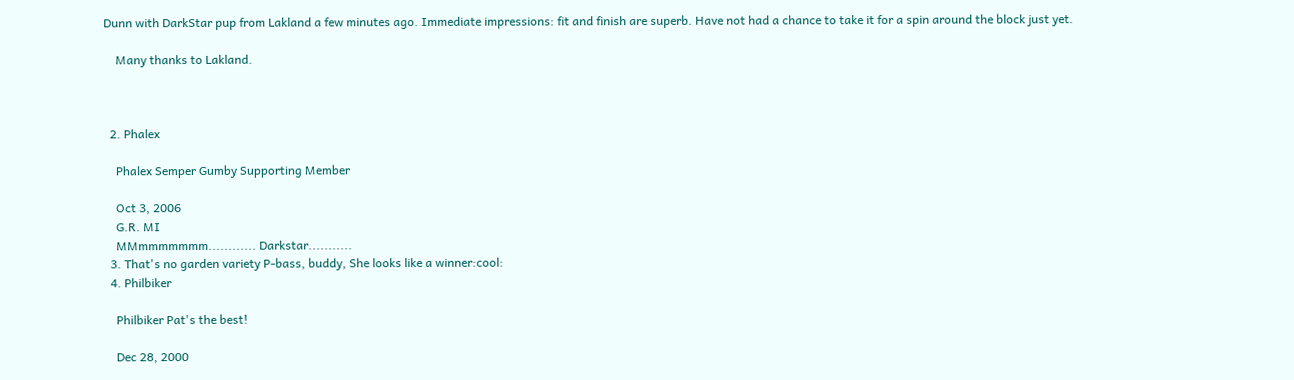Dunn with DarkStar pup from Lakland a few minutes ago. Immediate impressions: fit and finish are superb. Have not had a chance to take it for a spin around the block just yet.

    Many thanks to Lakland.



  2. Phalex

    Phalex Semper Gumby Supporting Member

    Oct 3, 2006
    G.R. MI
    MMmmmmmmm............ Darkstar...........
  3. That's no garden variety P-bass, buddy, She looks like a winner:cool:
  4. Philbiker

    Philbiker Pat's the best!

    Dec 28, 2000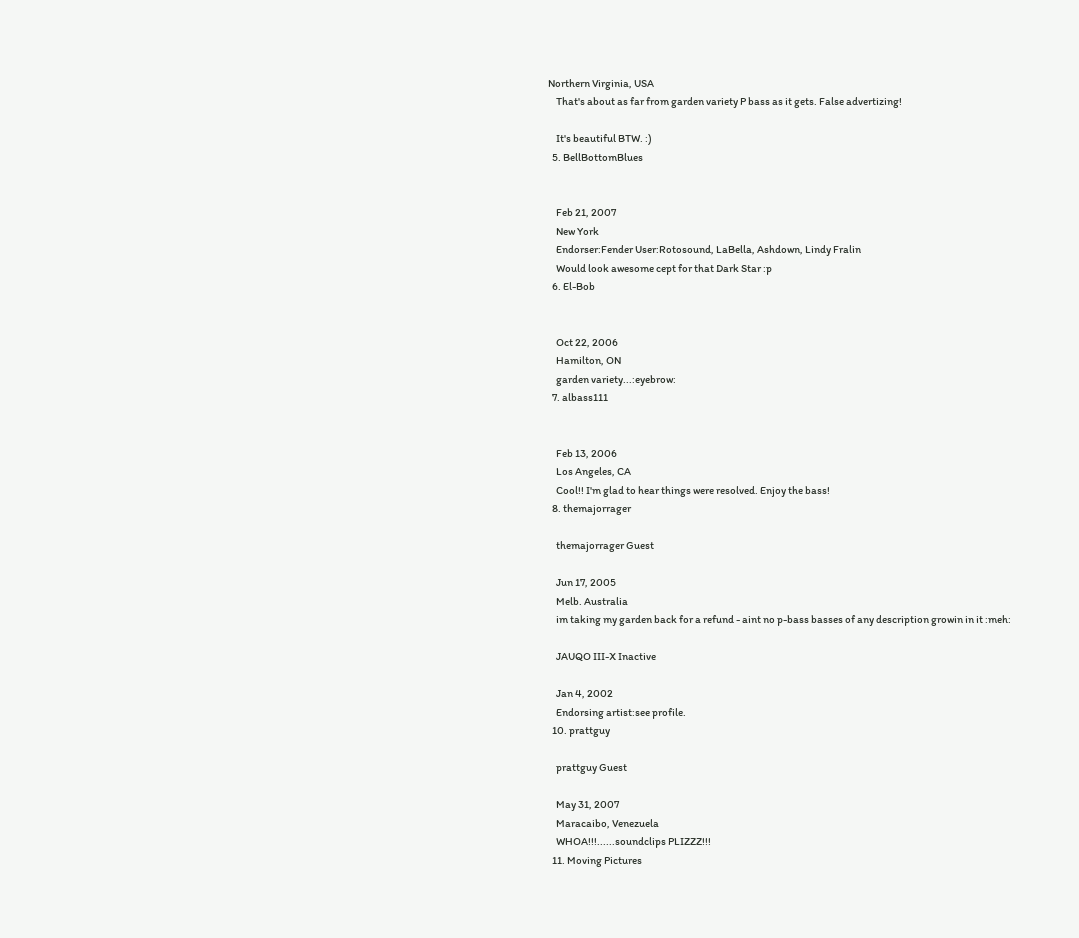Northern Virginia, USA
    That's about as far from garden variety P bass as it gets. False advertizing!

    It's beautiful BTW. :)
  5. BellBottomBlues


    Feb 21, 2007
    New York
    Endorser:Fender User:Rotosound, LaBella, Ashdown, Lindy Fralin
    Would look awesome cept for that Dark Star :p
  6. El-Bob


    Oct 22, 2006
    Hamilton, ON
    garden variety...:eyebrow:
  7. albass111


    Feb 13, 2006
    Los Angeles, CA
    Cool!! I'm glad to hear things were resolved. Enjoy the bass!
  8. themajorrager

    themajorrager Guest

    Jun 17, 2005
    Melb. Australia
    im taking my garden back for a refund - aint no p-bass basses of any description growin in it :meh:

    JAUQO III-X Inactive

    Jan 4, 2002
    Endorsing artist:see profile.
  10. prattguy

    prattguy Guest

    May 31, 2007
    Maracaibo, Venezuela
    WHOA!!!......soundclips PLIZZZ!!!
  11. Moving Pictures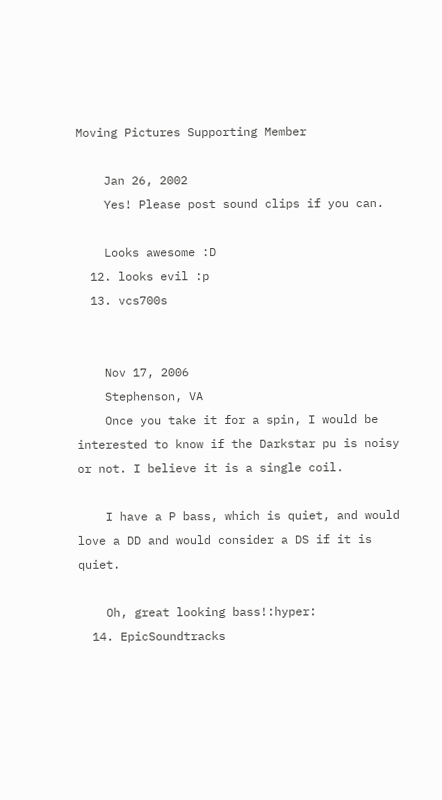Moving Pictures Supporting Member

    Jan 26, 2002
    Yes! Please post sound clips if you can.

    Looks awesome :D
  12. looks evil :p
  13. vcs700s


    Nov 17, 2006
    Stephenson, VA
    Once you take it for a spin, I would be interested to know if the Darkstar pu is noisy or not. I believe it is a single coil.

    I have a P bass, which is quiet, and would love a DD and would consider a DS if it is quiet.

    Oh, great looking bass!:hyper:
  14. EpicSoundtracks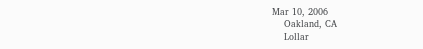Mar 10, 2006
    Oakland, CA
    Lollar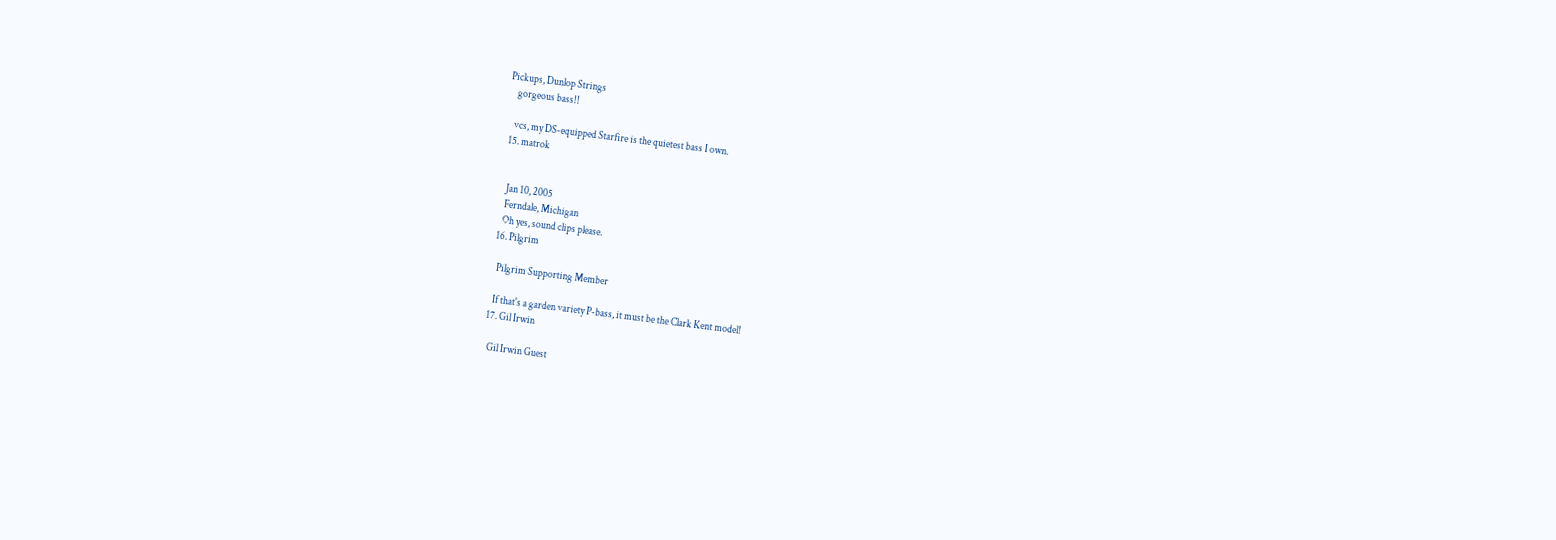Pickups, Dunlop Strings
    gorgeous bass!!

    vcs, my DS-equipped Starfire is the quietest bass I own.
  15. matrok


    Jan 10, 2005
    Ferndale, Michigan
    Oh yes, sound clips please.
  16. Pilgrim

    Pilgrim Supporting Member

    If that's a garden variety P-bass, it must be the Clark Kent model!
  17. Gil Irwin

    Gil Irwin Guest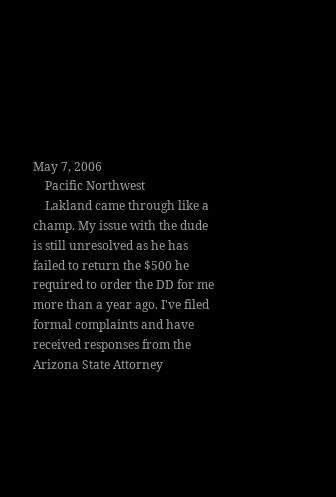May 7, 2006
    Pacific Northwest
    Lakland came through like a champ. My issue with the dude is still unresolved as he has failed to return the $500 he required to order the DD for me more than a year ago. I've filed formal complaints and have received responses from the Arizona State Attorney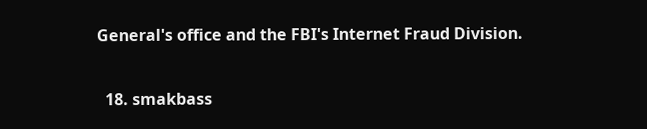General's office and the FBI's Internet Fraud Division.

  18. smakbass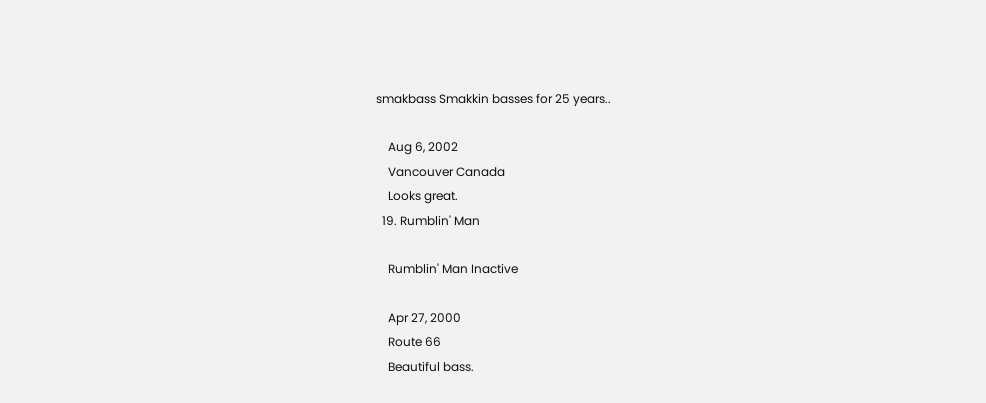smakbass Smakkin basses for 25 years..

    Aug 6, 2002
    Vancouver Canada
    Looks great.
  19. Rumblin' Man

    Rumblin' Man Inactive

    Apr 27, 2000
    Route 66
    Beautiful bass.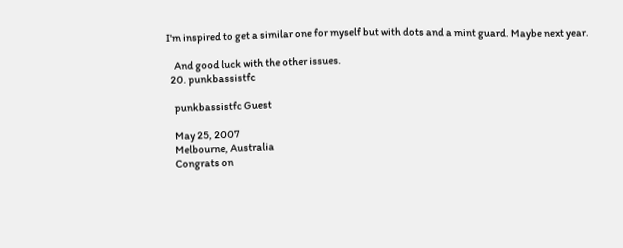I'm inspired to get a similar one for myself but with dots and a mint guard. Maybe next year.

    And good luck with the other issues.
  20. punkbassistfc

    punkbassistfc Guest

    May 25, 2007
    Melbourne, Australia
    Congrats on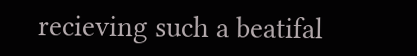recieving such a beatifal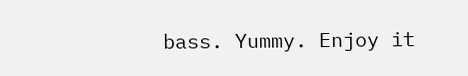bass. Yummy. Enjoy it